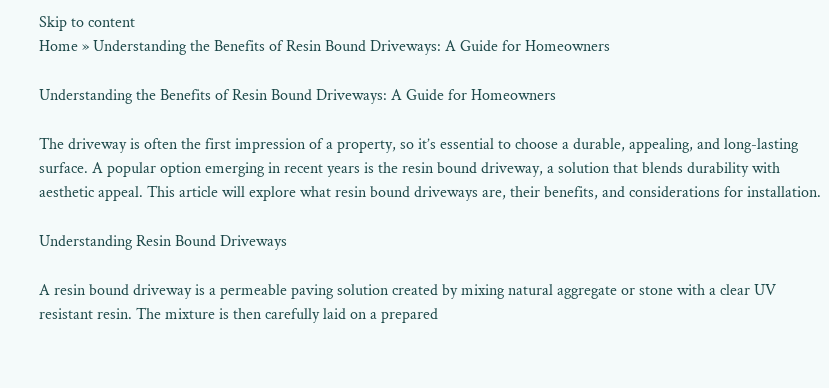Skip to content
Home » Understanding the Benefits of Resin Bound Driveways: A Guide for Homeowners

Understanding the Benefits of Resin Bound Driveways: A Guide for Homeowners

The driveway is often the first impression of a property, so it’s essential to choose a durable, appealing, and long-lasting surface. A popular option emerging in recent years is the resin bound driveway, a solution that blends durability with aesthetic appeal. This article will explore what resin bound driveways are, their benefits, and considerations for installation.

Understanding Resin Bound Driveways

A resin bound driveway is a permeable paving solution created by mixing natural aggregate or stone with a clear UV resistant resin. The mixture is then carefully laid on a prepared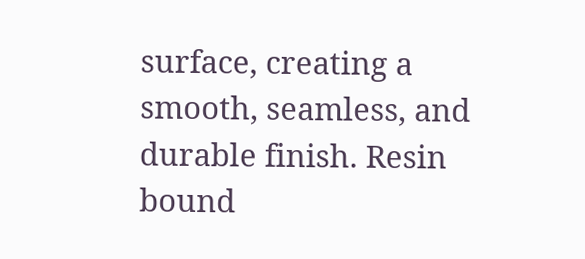surface, creating a smooth, seamless, and durable finish. Resin bound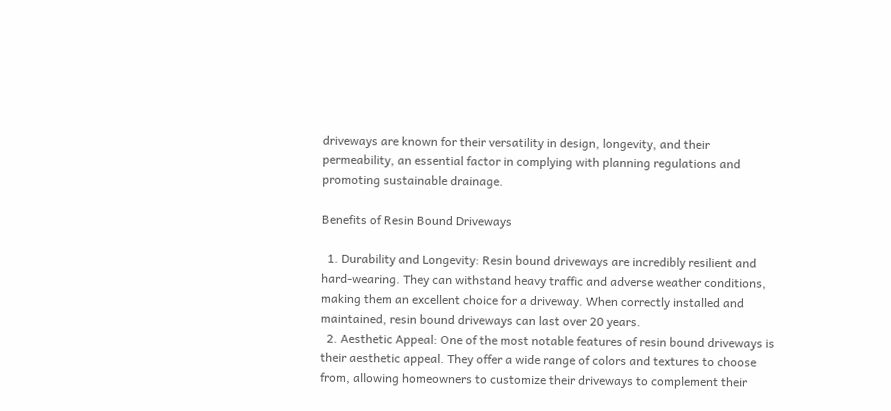driveways are known for their versatility in design, longevity, and their permeability, an essential factor in complying with planning regulations and promoting sustainable drainage.

Benefits of Resin Bound Driveways

  1. Durability and Longevity: Resin bound driveways are incredibly resilient and hard-wearing. They can withstand heavy traffic and adverse weather conditions, making them an excellent choice for a driveway. When correctly installed and maintained, resin bound driveways can last over 20 years.
  2. Aesthetic Appeal: One of the most notable features of resin bound driveways is their aesthetic appeal. They offer a wide range of colors and textures to choose from, allowing homeowners to customize their driveways to complement their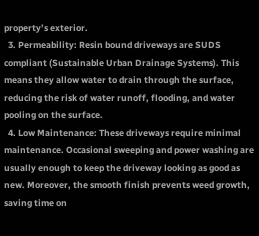property’s exterior.
  3. Permeability: Resin bound driveways are SUDS compliant (Sustainable Urban Drainage Systems). This means they allow water to drain through the surface, reducing the risk of water runoff, flooding, and water pooling on the surface.
  4. Low Maintenance: These driveways require minimal maintenance. Occasional sweeping and power washing are usually enough to keep the driveway looking as good as new. Moreover, the smooth finish prevents weed growth, saving time on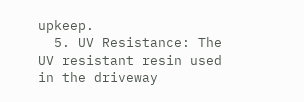upkeep.
  5. UV Resistance: The UV resistant resin used in the driveway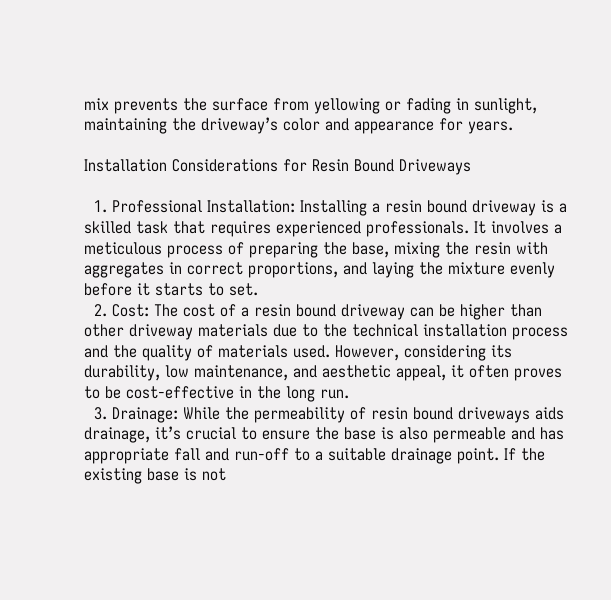mix prevents the surface from yellowing or fading in sunlight, maintaining the driveway’s color and appearance for years.

Installation Considerations for Resin Bound Driveways

  1. Professional Installation: Installing a resin bound driveway is a skilled task that requires experienced professionals. It involves a meticulous process of preparing the base, mixing the resin with aggregates in correct proportions, and laying the mixture evenly before it starts to set.
  2. Cost: The cost of a resin bound driveway can be higher than other driveway materials due to the technical installation process and the quality of materials used. However, considering its durability, low maintenance, and aesthetic appeal, it often proves to be cost-effective in the long run.
  3. Drainage: While the permeability of resin bound driveways aids drainage, it’s crucial to ensure the base is also permeable and has appropriate fall and run-off to a suitable drainage point. If the existing base is not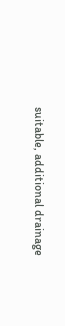suitable, additional drainage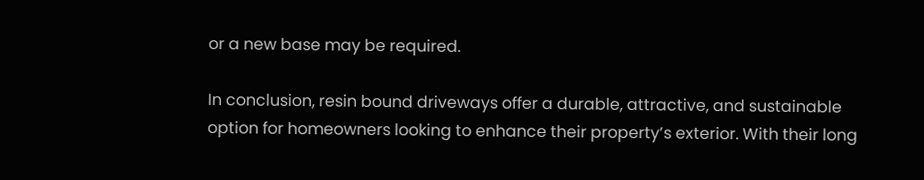or a new base may be required.

In conclusion, resin bound driveways offer a durable, attractive, and sustainable option for homeowners looking to enhance their property’s exterior. With their long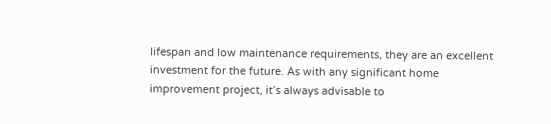lifespan and low maintenance requirements, they are an excellent investment for the future. As with any significant home improvement project, it’s always advisable to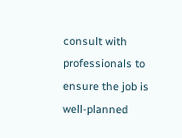consult with professionals to ensure the job is well-planned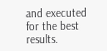and executed for the best results.